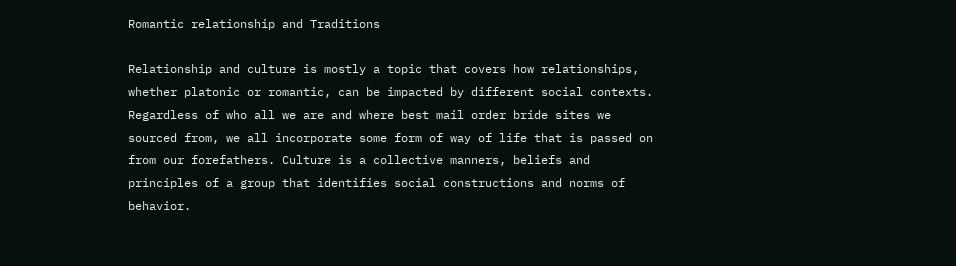Romantic relationship and Traditions

Relationship and culture is mostly a topic that covers how relationships, whether platonic or romantic, can be impacted by different social contexts. Regardless of who all we are and where best mail order bride sites we sourced from, we all incorporate some form of way of life that is passed on from our forefathers. Culture is a collective manners, beliefs and principles of a group that identifies social constructions and norms of behavior.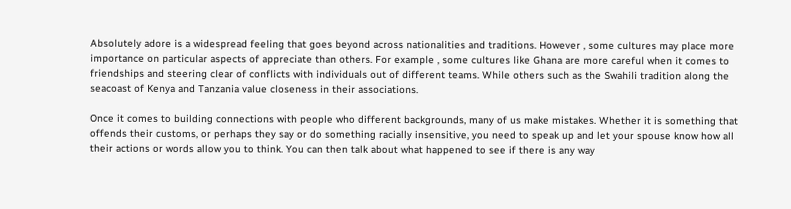Absolutely adore is a widespread feeling that goes beyond across nationalities and traditions. However , some cultures may place more importance on particular aspects of appreciate than others. For example , some cultures like Ghana are more careful when it comes to friendships and steering clear of conflicts with individuals out of different teams. While others such as the Swahili tradition along the seacoast of Kenya and Tanzania value closeness in their associations.

Once it comes to building connections with people who different backgrounds, many of us make mistakes. Whether it is something that offends their customs, or perhaps they say or do something racially insensitive, you need to speak up and let your spouse know how all their actions or words allow you to think. You can then talk about what happened to see if there is any way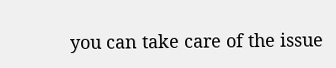you can take care of the issue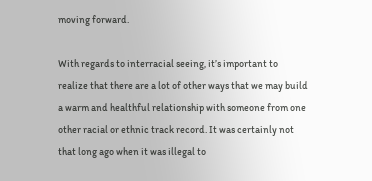moving forward.

With regards to interracial seeing, it’s important to realize that there are a lot of other ways that we may build a warm and healthful relationship with someone from one other racial or ethnic track record. It was certainly not that long ago when it was illegal to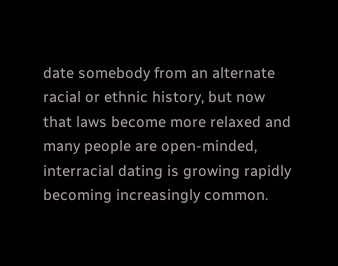date somebody from an alternate racial or ethnic history, but now that laws become more relaxed and many people are open-minded, interracial dating is growing rapidly becoming increasingly common.